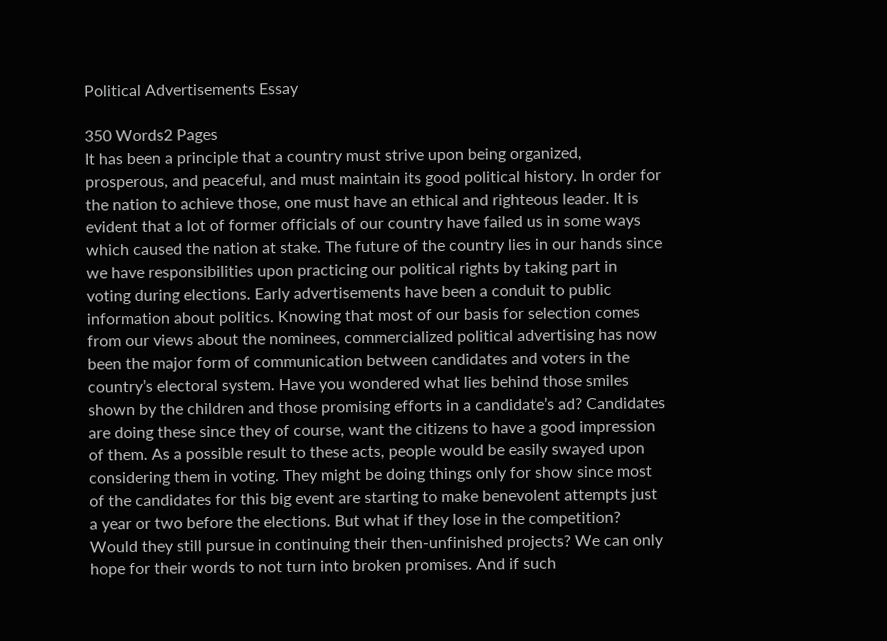Political Advertisements Essay

350 Words2 Pages
It has been a principle that a country must strive upon being organized, prosperous, and peaceful, and must maintain its good political history. In order for the nation to achieve those, one must have an ethical and righteous leader. It is evident that a lot of former officials of our country have failed us in some ways which caused the nation at stake. The future of the country lies in our hands since we have responsibilities upon practicing our political rights by taking part in voting during elections. Early advertisements have been a conduit to public information about politics. Knowing that most of our basis for selection comes from our views about the nominees, commercialized political advertising has now been the major form of communication between candidates and voters in the country’s electoral system. Have you wondered what lies behind those smiles shown by the children and those promising efforts in a candidate’s ad? Candidates are doing these since they of course, want the citizens to have a good impression of them. As a possible result to these acts, people would be easily swayed upon considering them in voting. They might be doing things only for show since most of the candidates for this big event are starting to make benevolent attempts just a year or two before the elections. But what if they lose in the competition? Would they still pursue in continuing their then-unfinished projects? We can only hope for their words to not turn into broken promises. And if such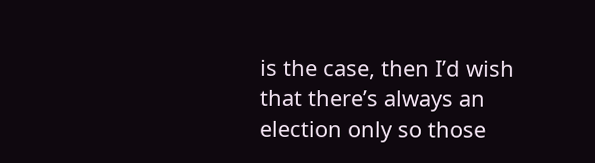is the case, then I’d wish that there’s always an election only so those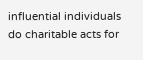influential individuals do charitable acts for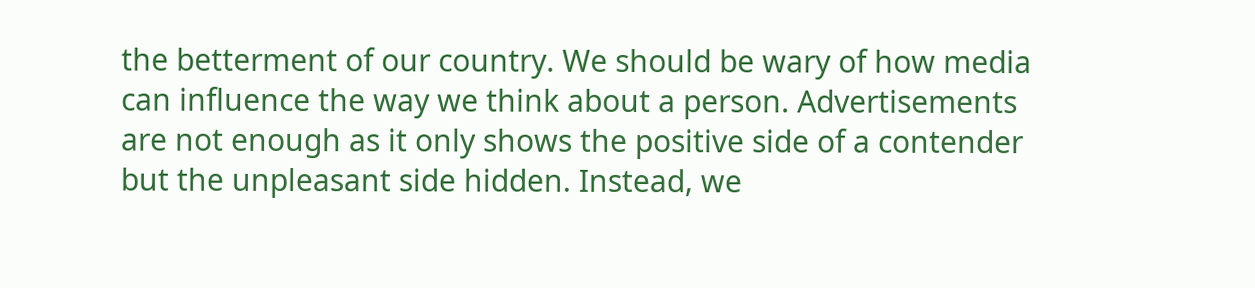the betterment of our country. We should be wary of how media can influence the way we think about a person. Advertisements are not enough as it only shows the positive side of a contender but the unpleasant side hidden. Instead, we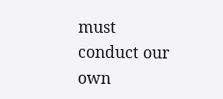must conduct our own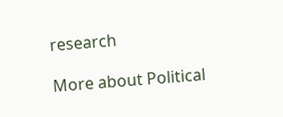research

More about Political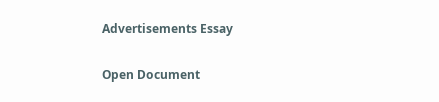Advertisements Essay

Open Document